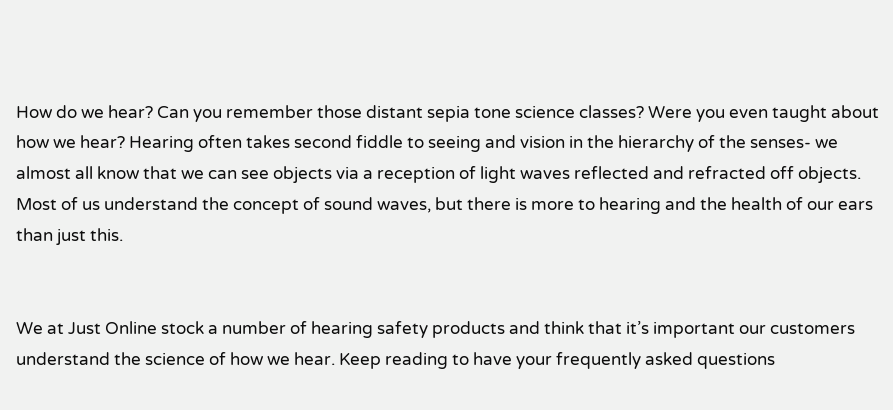How do we hear? Can you remember those distant sepia tone science classes? Were you even taught about how we hear? Hearing often takes second fiddle to seeing and vision in the hierarchy of the senses- we almost all know that we can see objects via a reception of light waves reflected and refracted off objects. Most of us understand the concept of sound waves, but there is more to hearing and the health of our ears than just this.


We at Just Online stock a number of hearing safety products and think that it’s important our customers understand the science of how we hear. Keep reading to have your frequently asked questions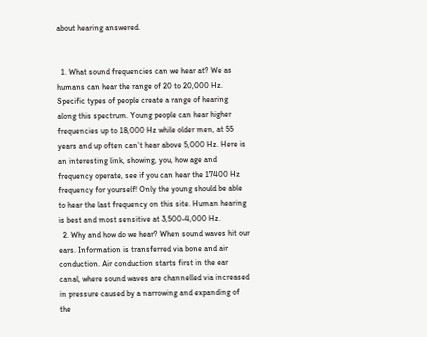about hearing answered.


  1. What sound frequencies can we hear at? We as humans can hear the range of 20 to 20,000 Hz. Specific types of people create a range of hearing along this spectrum. Young people can hear higher frequencies up to 18,000 Hz while older men, at 55 years and up often can’t hear above 5,000 Hz. Here is an interesting link, showing, you, how age and frequency operate, see if you can hear the 17400 Hz frequency for yourself! Only the young should be able to hear the last frequency on this site. Human hearing is best and most sensitive at 3,500-4,000 Hz.
  2. Why and how do we hear? When sound waves hit our ears. Information is transferred via bone and air conduction. Air conduction starts first in the ear canal, where sound waves are channelled via increased in pressure caused by a narrowing and expanding of the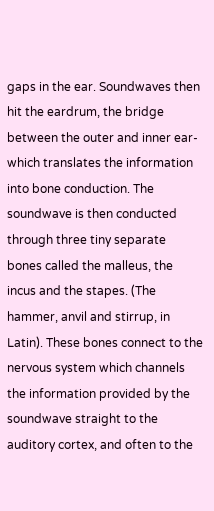gaps in the ear. Soundwaves then hit the eardrum, the bridge between the outer and inner ear- which translates the information into bone conduction. The soundwave is then conducted through three tiny separate bones called the malleus, the incus and the stapes. (The hammer, anvil and stirrup, in Latin). These bones connect to the nervous system which channels the information provided by the soundwave straight to the auditory cortex, and often to the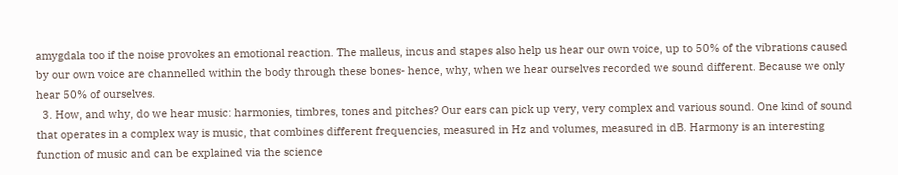amygdala too if the noise provokes an emotional reaction. The malleus, incus and stapes also help us hear our own voice, up to 50% of the vibrations caused by our own voice are channelled within the body through these bones- hence, why, when we hear ourselves recorded we sound different. Because we only hear 50% of ourselves.
  3. How, and why, do we hear music: harmonies, timbres, tones and pitches? Our ears can pick up very, very complex and various sound. One kind of sound that operates in a complex way is music, that combines different frequencies, measured in Hz and volumes, measured in dB. Harmony is an interesting function of music and can be explained via the science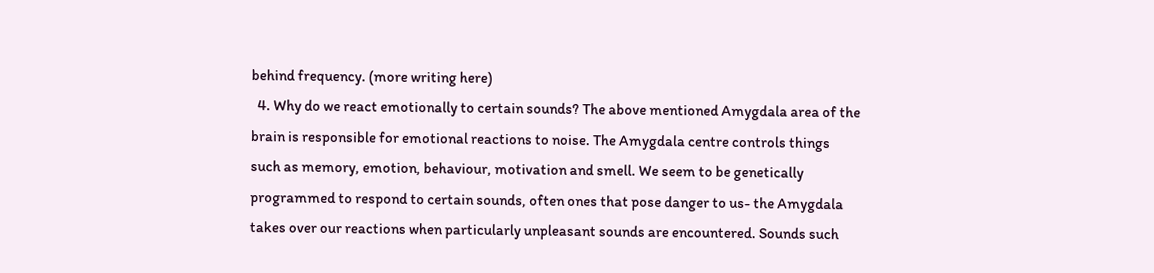behind frequency. (more writing here)
  4. Why do we react emotionally to certain sounds? The above mentioned Amygdala area of the brain is responsible for emotional reactions to noise. The Amygdala centre controls things such as memory, emotion, behaviour, motivation and smell. We seem to be genetically programmed to respond to certain sounds, often ones that pose danger to us- the Amygdala takes over our reactions when particularly unpleasant sounds are encountered. Sounds such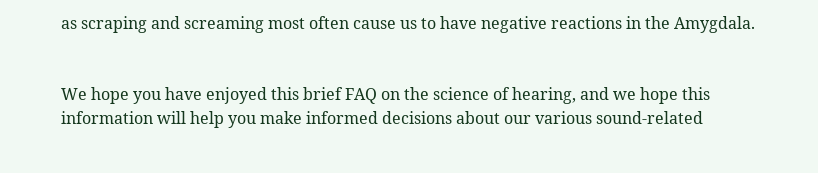as scraping and screaming most often cause us to have negative reactions in the Amygdala.


We hope you have enjoyed this brief FAQ on the science of hearing, and we hope this information will help you make informed decisions about our various sound-related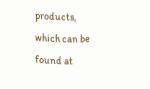products, which can be found at